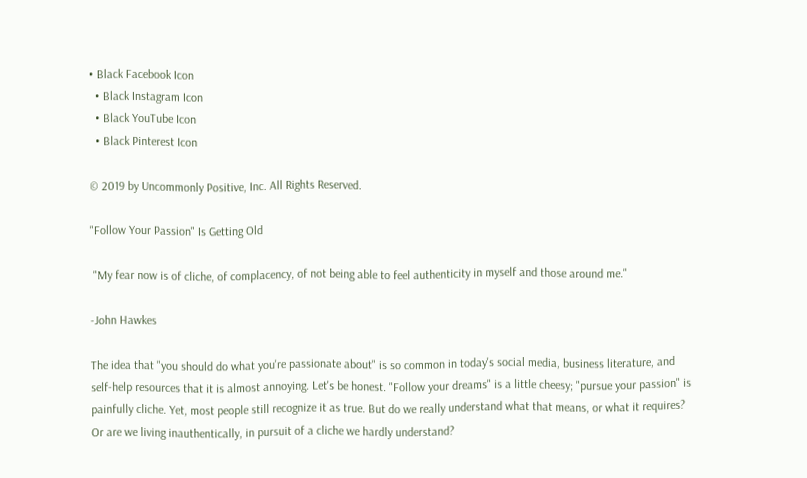• Black Facebook Icon
  • Black Instagram Icon
  • Black YouTube Icon
  • Black Pinterest Icon

© 2019 by Uncommonly Positive, Inc. All Rights Reserved.

"Follow Your Passion" Is Getting Old

 "My fear now is of cliche, of complacency, of not being able to feel authenticity in myself and those around me."

-John Hawkes

The idea that "you should do what you're passionate about" is so common in today's social media, business literature, and self-help resources that it is almost annoying. Let's be honest. "Follow your dreams" is a little cheesy; "pursue your passion" is painfully cliche. Yet, most people still recognize it as true. But do we really understand what that means, or what it requires? Or are we living inauthentically, in pursuit of a cliche we hardly understand?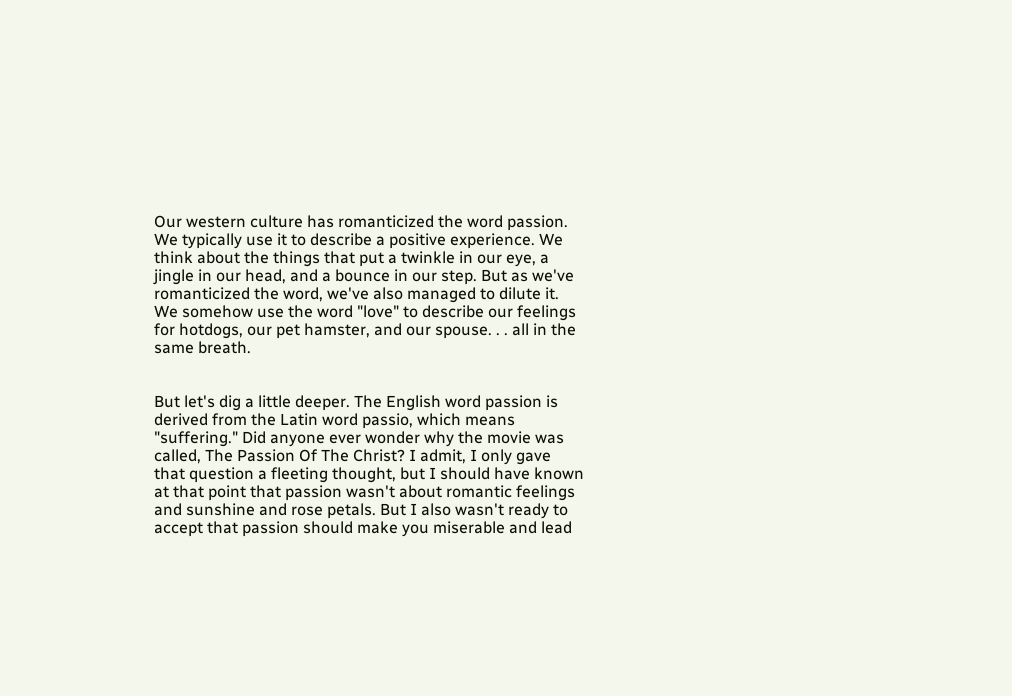Our western culture has romanticized the word passion. We typically use it to describe a positive experience. We think about the things that put a twinkle in our eye, a jingle in our head, and a bounce in our step. But as we've romanticized the word, we've also managed to dilute it. We somehow use the word "love" to describe our feelings for hotdogs, our pet hamster, and our spouse. . . all in the same breath.


But let's dig a little deeper. The English word passion is derived from the Latin word passio, which means "suffering." Did anyone ever wonder why the movie was called, The Passion Of The Christ? I admit, I only gave that question a fleeting thought, but I should have known at that point that passion wasn't about romantic feelings and sunshine and rose petals. But I also wasn't ready to accept that passion should make you miserable and lead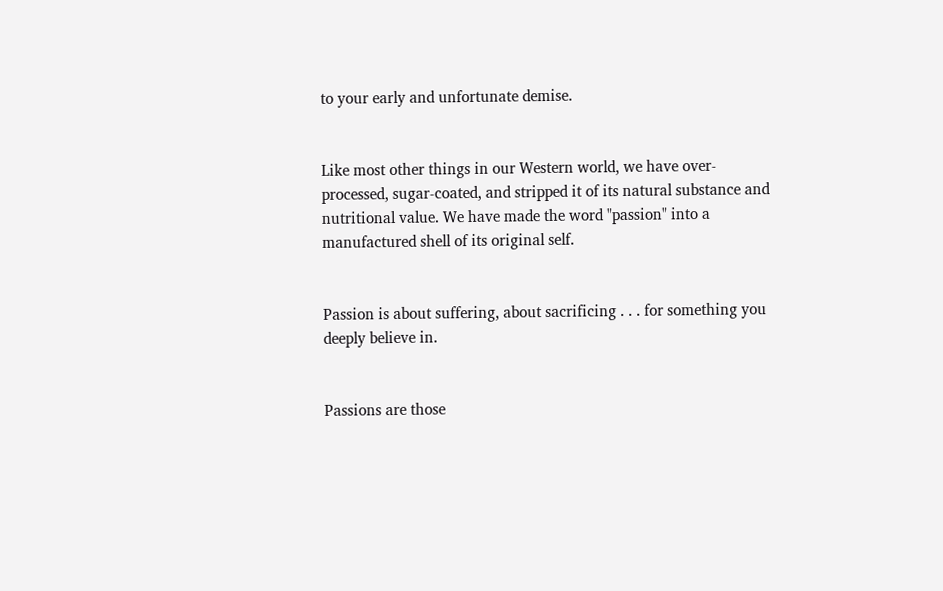to your early and unfortunate demise.


Like most other things in our Western world, we have over-processed, sugar-coated, and stripped it of its natural substance and nutritional value. We have made the word "passion" into a manufactured shell of its original self.


Passion is about suffering, about sacrificing . . . for something you deeply believe in.


Passions are those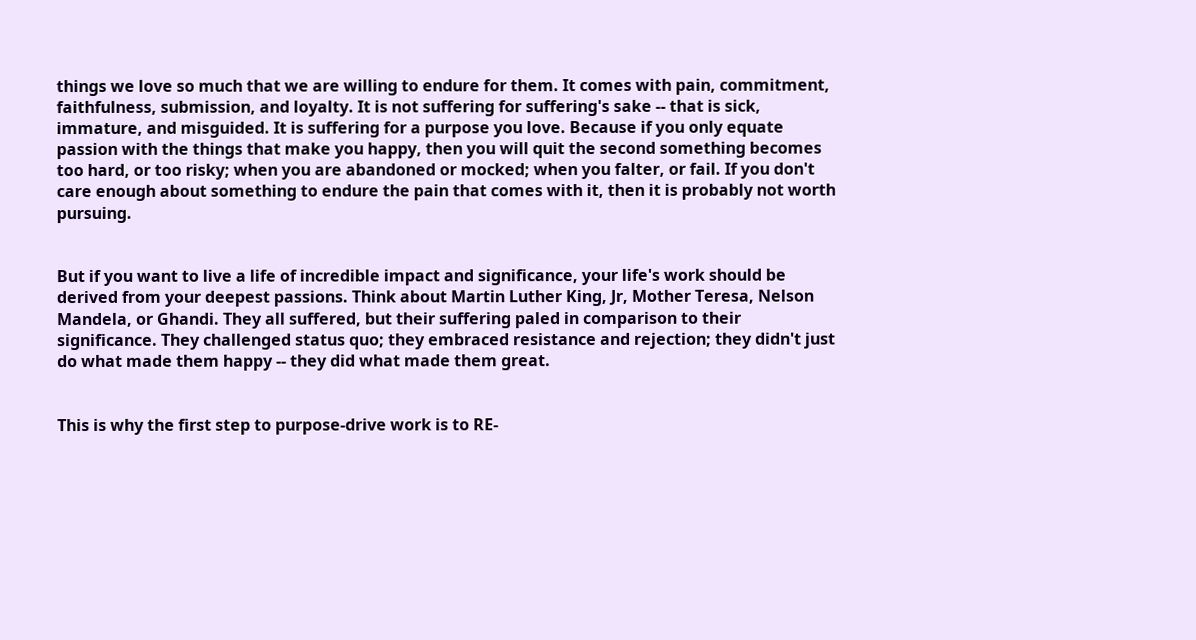things we love so much that we are willing to endure for them. It comes with pain, commitment, faithfulness, submission, and loyalty. It is not suffering for suffering's sake -- that is sick, immature, and misguided. It is suffering for a purpose you love. Because if you only equate passion with the things that make you happy, then you will quit the second something becomes too hard, or too risky; when you are abandoned or mocked; when you falter, or fail. If you don't care enough about something to endure the pain that comes with it, then it is probably not worth pursuing.


But if you want to live a life of incredible impact and significance, your life's work should be derived from your deepest passions. Think about Martin Luther King, Jr, Mother Teresa, Nelson Mandela, or Ghandi. They all suffered, but their suffering paled in comparison to their significance. They challenged status quo; they embraced resistance and rejection; they didn't just do what made them happy -- they did what made them great.


This is why the first step to purpose-drive work is to RE-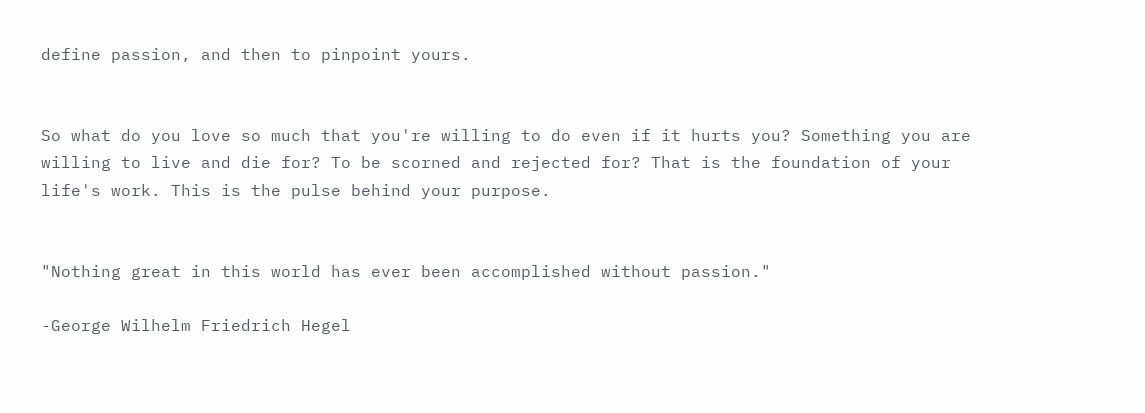define passion, and then to pinpoint yours.


So what do you love so much that you're willing to do even if it hurts you? Something you are willing to live and die for? To be scorned and rejected for? That is the foundation of your life's work. This is the pulse behind your purpose.


"Nothing great in this world has ever been accomplished without passion."

-George Wilhelm Friedrich Hegel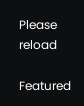Please reload

Featured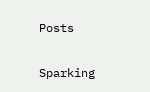Posts

Sparking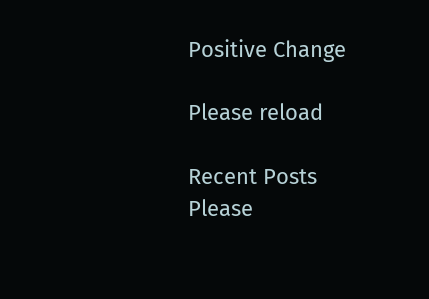Positive Change

Please reload

Recent Posts
Please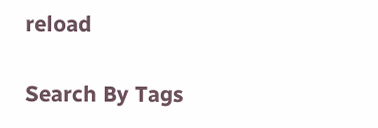reload

Search By Tags